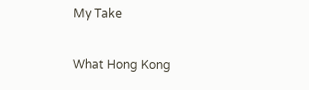My Take

What Hong Kong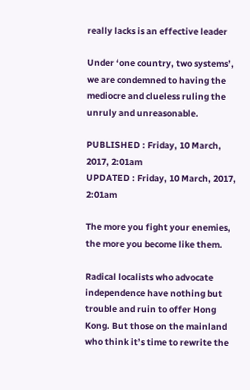really lacks is an effective leader

Under ‘one country, two systems’, we are condemned to having the mediocre and clueless ruling the unruly and unreasonable.

PUBLISHED : Friday, 10 March, 2017, 2:01am
UPDATED : Friday, 10 March, 2017, 2:01am

The more you fight your enemies, the more you become like them.

Radical localists who advocate independence have nothing but trouble and ruin to offer Hong Kong. But those on the mainland who think it’s time to rewrite the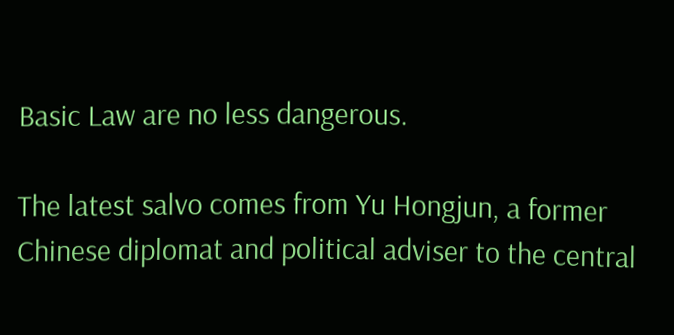Basic Law are no less dangerous.

The latest salvo comes from Yu Hongjun, a former Chinese diplomat and political adviser to the central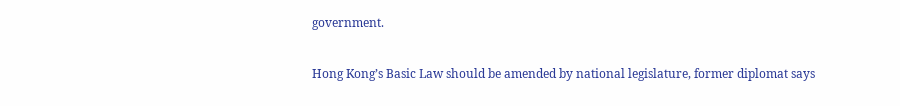government.

Hong Kong’s Basic Law should be amended by national legislature, former diplomat says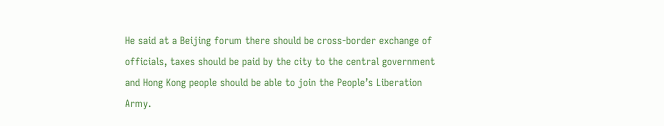He said at a Beijing forum there should be cross-border exchange of officials, taxes should be paid by the city to the central government and Hong Kong people should be able to join the People’s Liberation Army.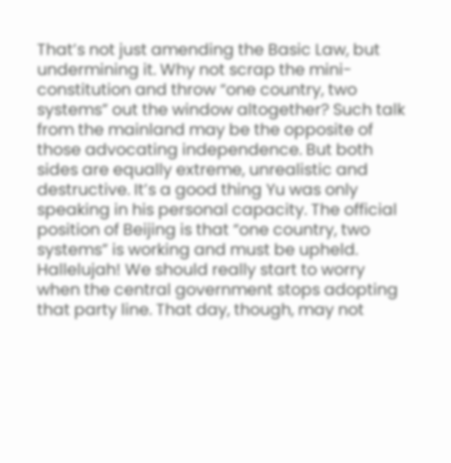That’s not just amending the Basic Law, but undermining it. Why not scrap the mini-constitution and throw “one country, two systems” out the window altogether? Such talk from the mainland may be the opposite of those advocating independence. But both sides are equally extreme, unrealistic and destructive. It’s a good thing Yu was only speaking in his personal capacity. The official position of Beijing is that “one country, two systems” is working and must be upheld. Hallelujah! We should really start to worry when the central government stops adopting that party line. That day, though, may not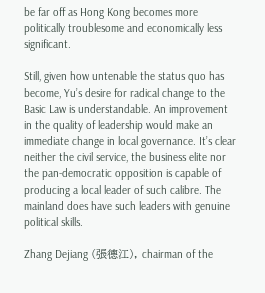be far off as Hong Kong becomes more politically troublesome and economically less significant.

Still, given how untenable the status quo has become, Yu’s desire for radical change to the Basic Law is understandable. An improvement in the quality of leadership would make an immediate change in local governance. It’s clear neither the civil service, the business elite nor the pan-democratic opposition is capable of producing a local leader of such calibre. The mainland does have such leaders with genuine political skills.

Zhang Dejiang (張德江), chairman of the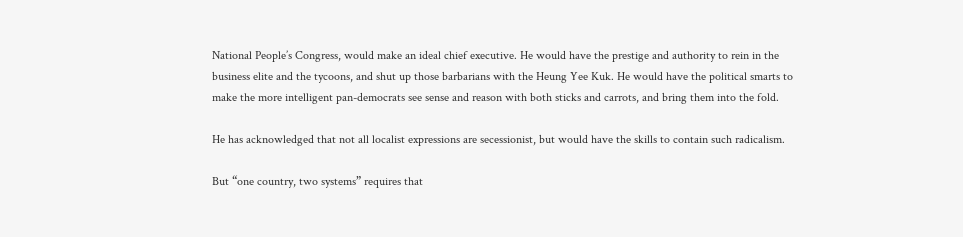National People’s Congress, would make an ideal chief executive. He would have the prestige and authority to rein in the business elite and the tycoons, and shut up those barbarians with the Heung Yee Kuk. He would have the political smarts to make the more intelligent pan-democrats see sense and reason with both sticks and carrots, and bring them into the fold.

He has acknowledged that not all localist expressions are secessionist, but would have the skills to contain such radicalism.

But “one country, two systems” requires that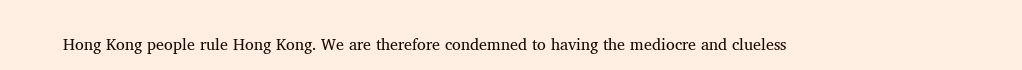Hong Kong people rule Hong Kong. We are therefore condemned to having the mediocre and clueless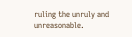ruling the unruly and unreasonable.